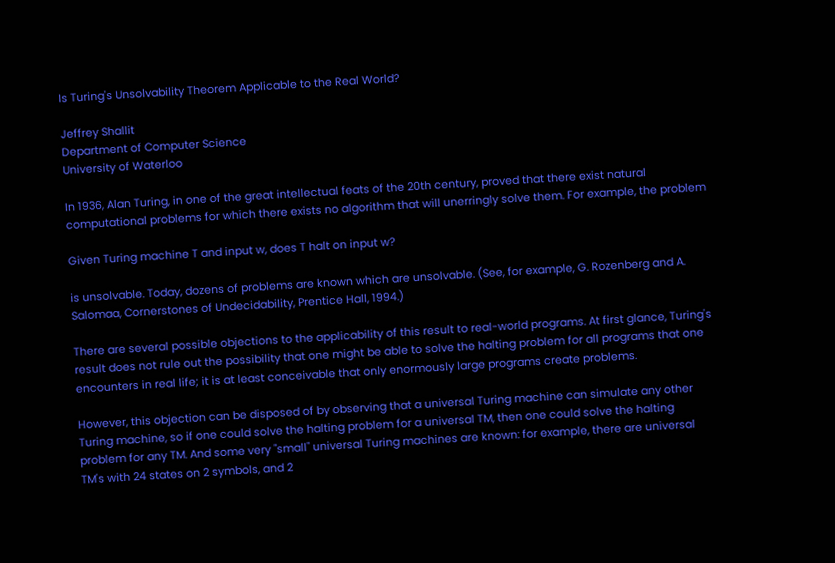Is Turing's Unsolvability Theorem Applicable to the Real World?

Jeffrey Shallit
Department of Computer Science
University of Waterloo

In 1936, Alan Turing, in one of the great intellectual feats of the 20th century, proved that there exist natural computational problems for which there exists no algorithm that will unerringly solve them. For example, the problem

Given Turing machine T and input w, does T halt on input w?

is unsolvable. Today, dozens of problems are known which are unsolvable. (See, for example, G. Rozenberg and A. Salomaa, Cornerstones of Undecidability, Prentice Hall, 1994.)

There are several possible objections to the applicability of this result to real-world programs. At first glance, Turing's result does not rule out the possibility that one might be able to solve the halting problem for all programs that one encounters in real life; it is at least conceivable that only enormously large programs create problems.

However, this objection can be disposed of by observing that a universal Turing machine can simulate any other Turing machine, so if one could solve the halting problem for a universal TM, then one could solve the halting problem for any TM. And some very "small" universal Turing machines are known: for example, there are universal TM's with 24 states on 2 symbols, and 2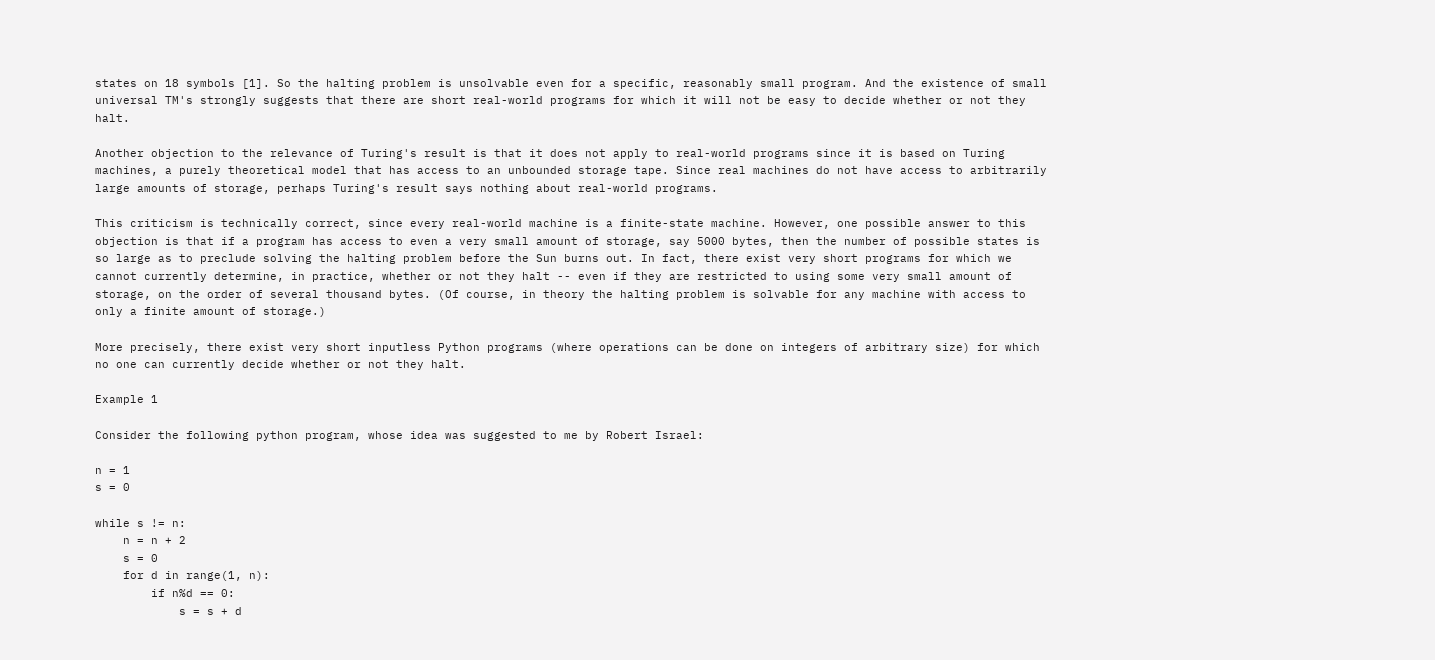states on 18 symbols [1]. So the halting problem is unsolvable even for a specific, reasonably small program. And the existence of small universal TM's strongly suggests that there are short real-world programs for which it will not be easy to decide whether or not they halt.

Another objection to the relevance of Turing's result is that it does not apply to real-world programs since it is based on Turing machines, a purely theoretical model that has access to an unbounded storage tape. Since real machines do not have access to arbitrarily large amounts of storage, perhaps Turing's result says nothing about real-world programs.

This criticism is technically correct, since every real-world machine is a finite-state machine. However, one possible answer to this objection is that if a program has access to even a very small amount of storage, say 5000 bytes, then the number of possible states is so large as to preclude solving the halting problem before the Sun burns out. In fact, there exist very short programs for which we cannot currently determine, in practice, whether or not they halt -- even if they are restricted to using some very small amount of storage, on the order of several thousand bytes. (Of course, in theory the halting problem is solvable for any machine with access to only a finite amount of storage.)

More precisely, there exist very short inputless Python programs (where operations can be done on integers of arbitrary size) for which no one can currently decide whether or not they halt.

Example 1

Consider the following python program, whose idea was suggested to me by Robert Israel:

n = 1
s = 0

while s != n:
    n = n + 2
    s = 0
    for d in range(1, n):
        if n%d == 0:
            s = s + d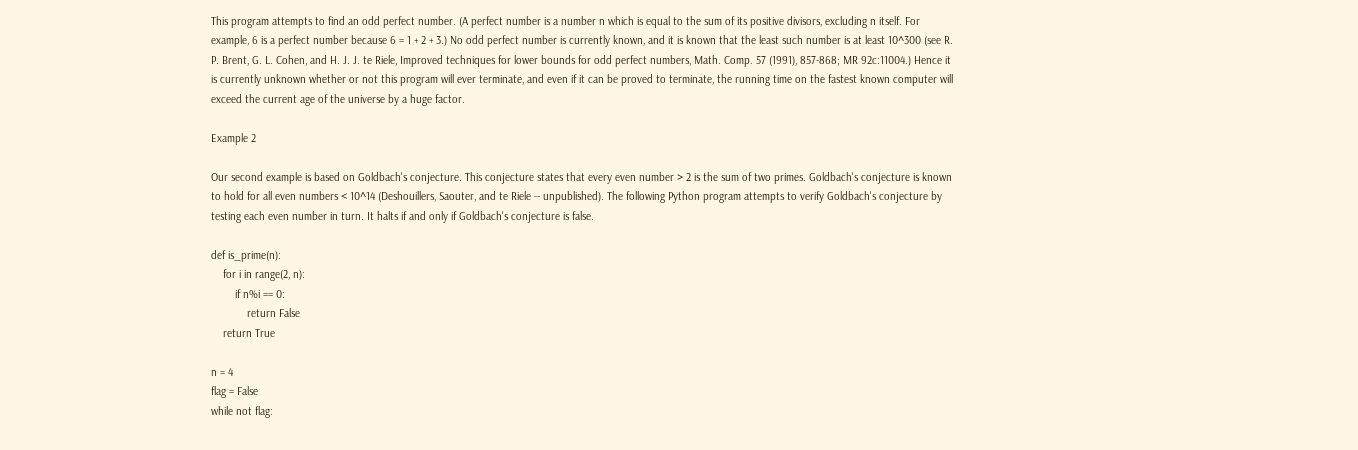This program attempts to find an odd perfect number. (A perfect number is a number n which is equal to the sum of its positive divisors, excluding n itself. For example, 6 is a perfect number because 6 = 1 + 2 + 3.) No odd perfect number is currently known, and it is known that the least such number is at least 10^300 (see R. P. Brent, G. L. Cohen, and H. J. J. te Riele, Improved techniques for lower bounds for odd perfect numbers, Math. Comp. 57 (1991), 857-868; MR 92c:11004.) Hence it is currently unknown whether or not this program will ever terminate, and even if it can be proved to terminate, the running time on the fastest known computer will exceed the current age of the universe by a huge factor.

Example 2

Our second example is based on Goldbach's conjecture. This conjecture states that every even number > 2 is the sum of two primes. Goldbach's conjecture is known to hold for all even numbers < 10^14 (Deshouillers, Saouter, and te Riele -- unpublished). The following Python program attempts to verify Goldbach's conjecture by testing each even number in turn. It halts if and only if Goldbach's conjecture is false.

def is_prime(n):
    for i in range(2, n):
        if n%i == 0:
            return False
    return True

n = 4
flag = False
while not flag: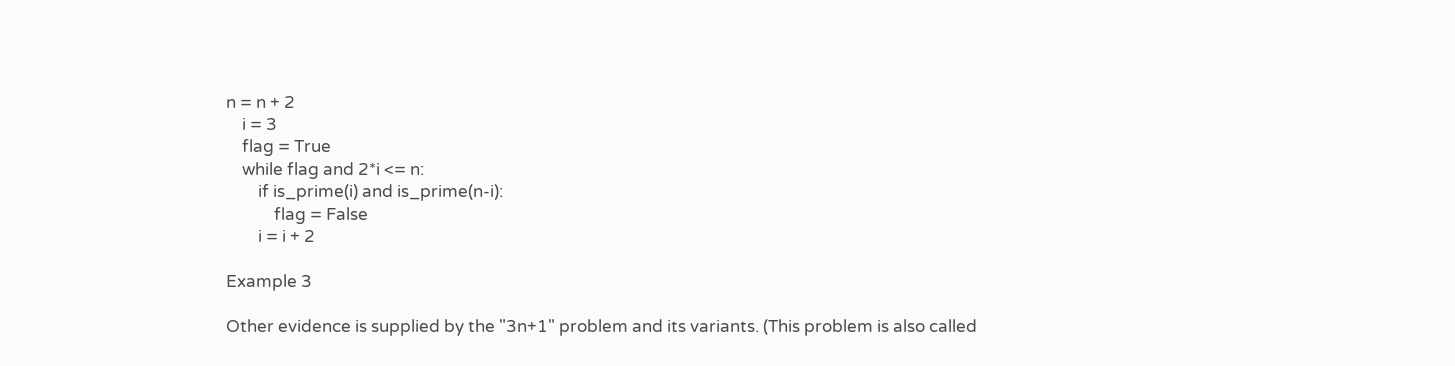n = n + 2
    i = 3
    flag = True
    while flag and 2*i <= n:
        if is_prime(i) and is_prime(n-i):
            flag = False
        i = i + 2

Example 3

Other evidence is supplied by the "3n+1" problem and its variants. (This problem is also called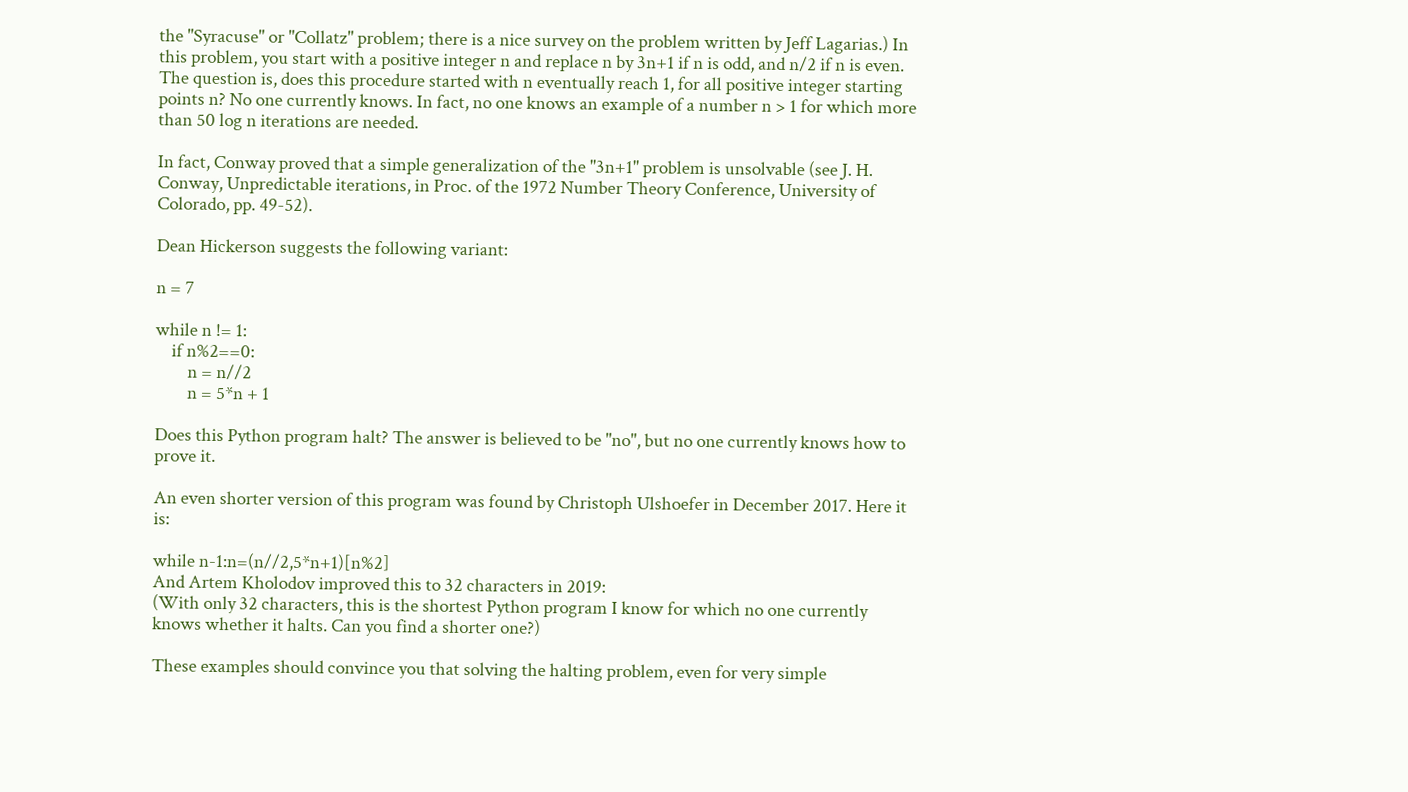the "Syracuse" or "Collatz" problem; there is a nice survey on the problem written by Jeff Lagarias.) In this problem, you start with a positive integer n and replace n by 3n+1 if n is odd, and n/2 if n is even. The question is, does this procedure started with n eventually reach 1, for all positive integer starting points n? No one currently knows. In fact, no one knows an example of a number n > 1 for which more than 50 log n iterations are needed.

In fact, Conway proved that a simple generalization of the "3n+1" problem is unsolvable (see J. H. Conway, Unpredictable iterations, in Proc. of the 1972 Number Theory Conference, University of Colorado, pp. 49-52).

Dean Hickerson suggests the following variant:

n = 7

while n != 1:
    if n%2==0:
        n = n//2
        n = 5*n + 1

Does this Python program halt? The answer is believed to be "no", but no one currently knows how to prove it.

An even shorter version of this program was found by Christoph Ulshoefer in December 2017. Here it is:

while n-1:n=(n//2,5*n+1)[n%2]
And Artem Kholodov improved this to 32 characters in 2019:
(With only 32 characters, this is the shortest Python program I know for which no one currently knows whether it halts. Can you find a shorter one?)

These examples should convince you that solving the halting problem, even for very simple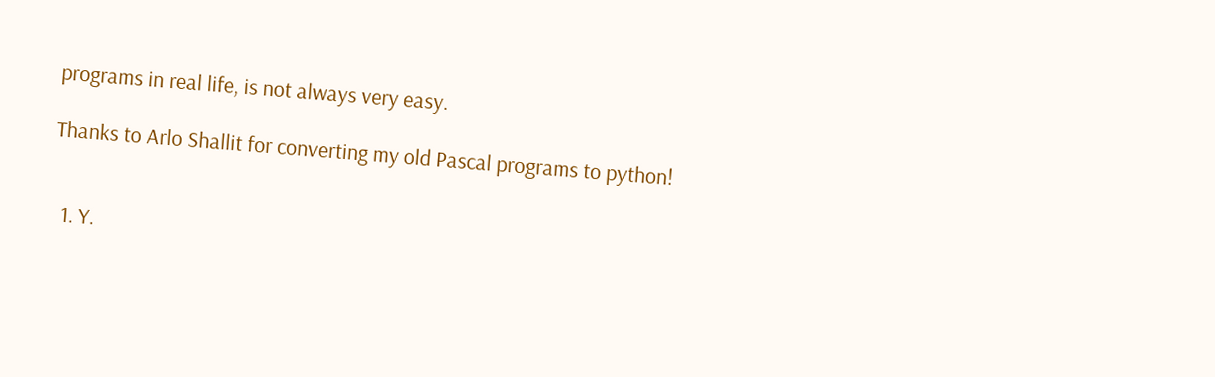programs in real life, is not always very easy.

Thanks to Arlo Shallit for converting my old Pascal programs to python!


  1. Y.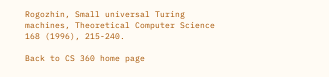Rogozhin, Small universal Turing machines, Theoretical Computer Science 168 (1996), 215-240.

Back to CS 360 home page